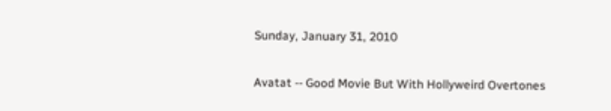Sunday, January 31, 2010

Avatat -- Good Movie But With Hollyweird Overtones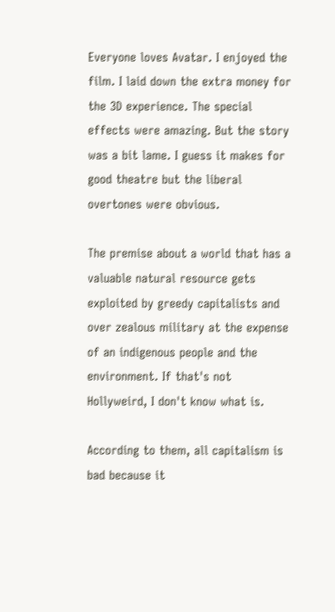Everyone loves Avatar. I enjoyed the film. I laid down the extra money for the 3D experience. The special effects were amazing. But the story was a bit lame. I guess it makes for good theatre but the liberal overtones were obvious.

The premise about a world that has a valuable natural resource gets exploited by greedy capitalists and over zealous military at the expense of an indigenous people and the environment. If that's not Hollyweird, I don't know what is.

According to them, all capitalism is bad because it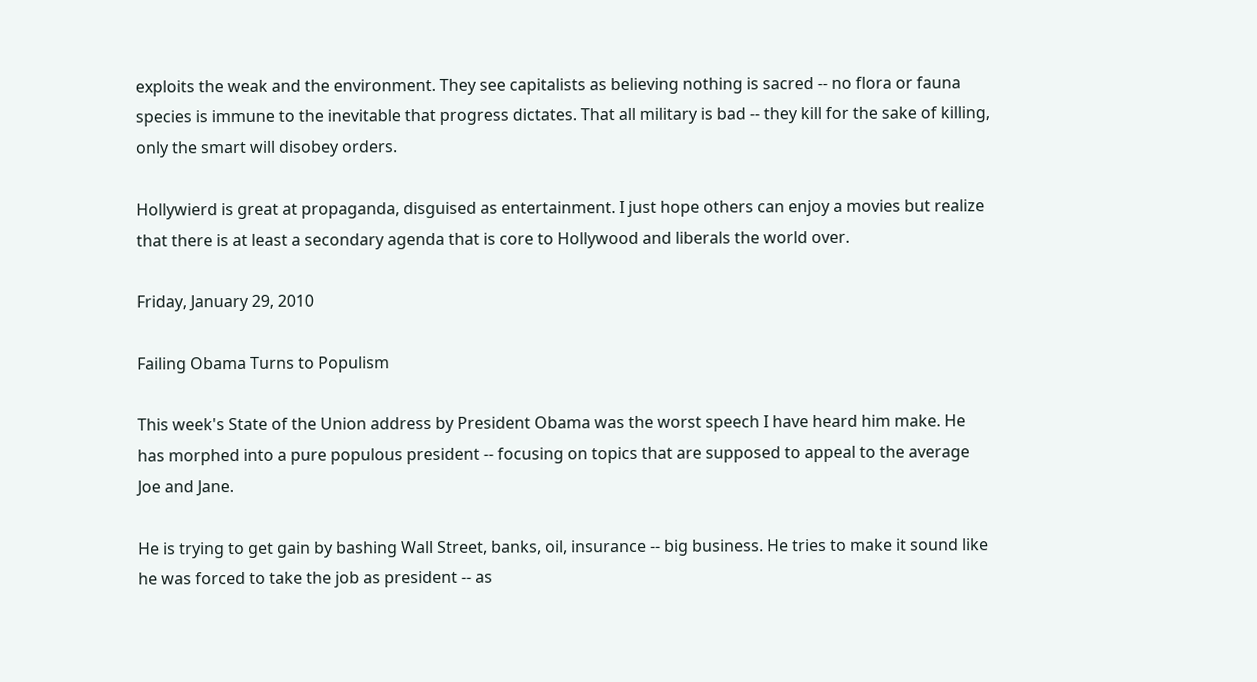exploits the weak and the environment. They see capitalists as believing nothing is sacred -- no flora or fauna species is immune to the inevitable that progress dictates. That all military is bad -- they kill for the sake of killing, only the smart will disobey orders.

Hollywierd is great at propaganda, disguised as entertainment. I just hope others can enjoy a movies but realize that there is at least a secondary agenda that is core to Hollywood and liberals the world over.

Friday, January 29, 2010

Failing Obama Turns to Populism

This week's State of the Union address by President Obama was the worst speech I have heard him make. He has morphed into a pure populous president -- focusing on topics that are supposed to appeal to the average Joe and Jane.

He is trying to get gain by bashing Wall Street, banks, oil, insurance -- big business. He tries to make it sound like he was forced to take the job as president -- as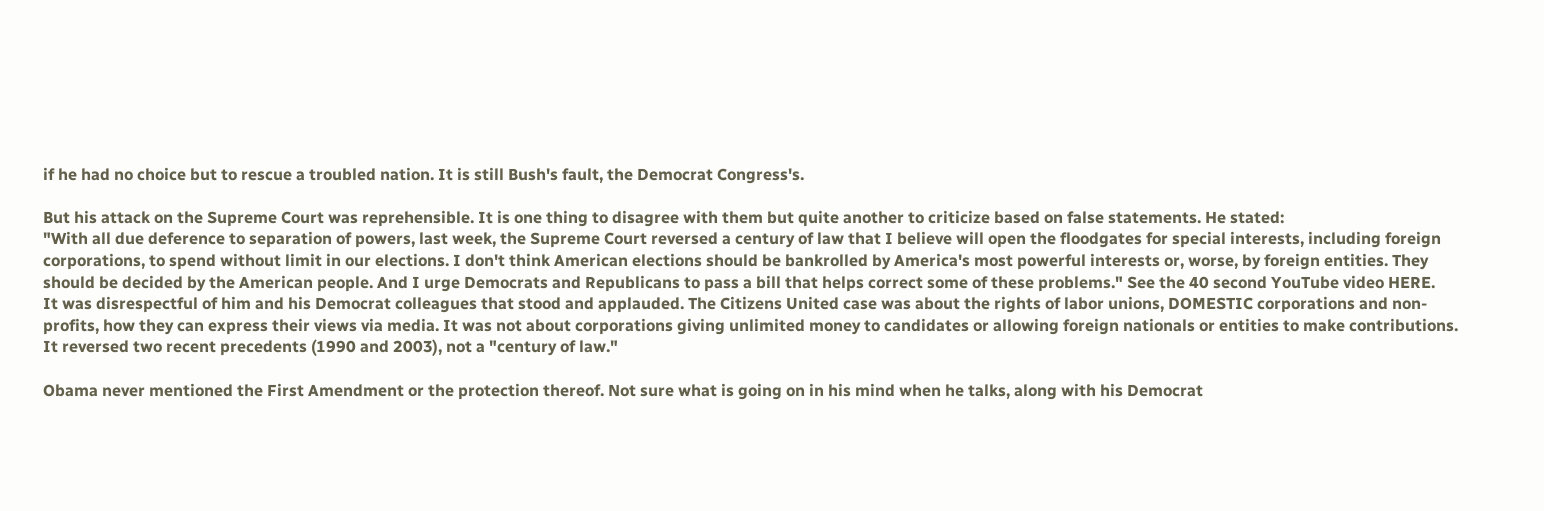if he had no choice but to rescue a troubled nation. It is still Bush's fault, the Democrat Congress's.

But his attack on the Supreme Court was reprehensible. It is one thing to disagree with them but quite another to criticize based on false statements. He stated:
"With all due deference to separation of powers, last week, the Supreme Court reversed a century of law that I believe will open the floodgates for special interests, including foreign corporations, to spend without limit in our elections. I don't think American elections should be bankrolled by America's most powerful interests or, worse, by foreign entities. They should be decided by the American people. And I urge Democrats and Republicans to pass a bill that helps correct some of these problems." See the 40 second YouTube video HERE.
It was disrespectful of him and his Democrat colleagues that stood and applauded. The Citizens United case was about the rights of labor unions, DOMESTIC corporations and non-profits, how they can express their views via media. It was not about corporations giving unlimited money to candidates or allowing foreign nationals or entities to make contributions. It reversed two recent precedents (1990 and 2003), not a "century of law."

Obama never mentioned the First Amendment or the protection thereof. Not sure what is going on in his mind when he talks, along with his Democrat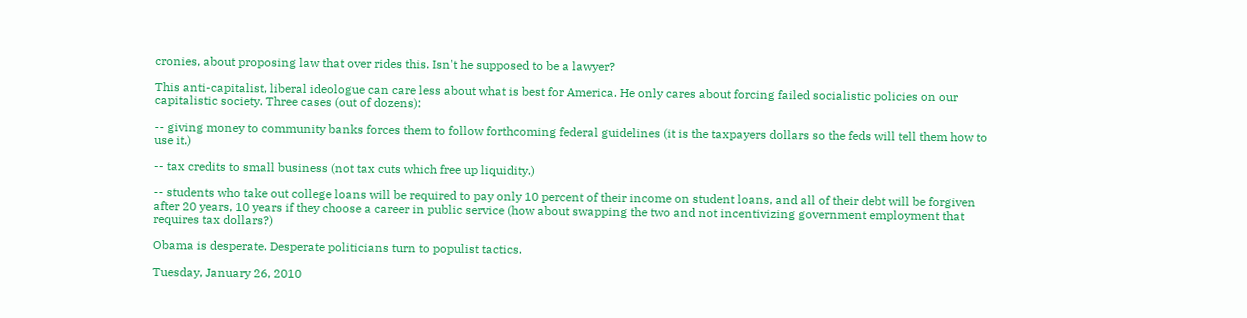cronies, about proposing law that over rides this. Isn't he supposed to be a lawyer?

This anti-capitalist, liberal ideologue can care less about what is best for America. He only cares about forcing failed socialistic policies on our capitalistic society. Three cases (out of dozens):

-- giving money to community banks forces them to follow forthcoming federal guidelines (it is the taxpayers dollars so the feds will tell them how to use it.)

-- tax credits to small business (not tax cuts which free up liquidity.)

-- students who take out college loans will be required to pay only 10 percent of their income on student loans, and all of their debt will be forgiven after 20 years, 10 years if they choose a career in public service (how about swapping the two and not incentivizing government employment that requires tax dollars?)

Obama is desperate. Desperate politicians turn to populist tactics.

Tuesday, January 26, 2010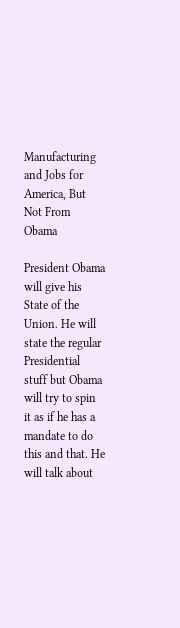Manufacturing and Jobs for America, But Not From Obama

President Obama will give his State of the Union. He will state the regular Presidential stuff but Obama will try to spin it as if he has a mandate to do this and that. He will talk about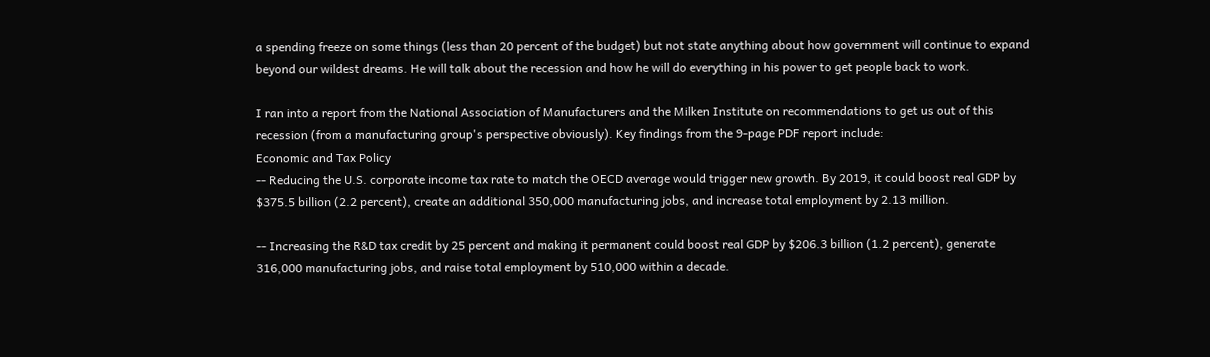a spending freeze on some things (less than 20 percent of the budget) but not state anything about how government will continue to expand beyond our wildest dreams. He will talk about the recession and how he will do everything in his power to get people back to work.

I ran into a report from the National Association of Manufacturers and the Milken Institute on recommendations to get us out of this recession (from a manufacturing group's perspective obviously). Key findings from the 9-page PDF report include:
Economic and Tax Policy
-- Reducing the U.S. corporate income tax rate to match the OECD average would trigger new growth. By 2019, it could boost real GDP by $375.5 billion (2.2 percent), create an additional 350,000 manufacturing jobs, and increase total employment by 2.13 million.

-- Increasing the R&D tax credit by 25 percent and making it permanent could boost real GDP by $206.3 billion (1.2 percent), generate 316,000 manufacturing jobs, and raise total employment by 510,000 within a decade.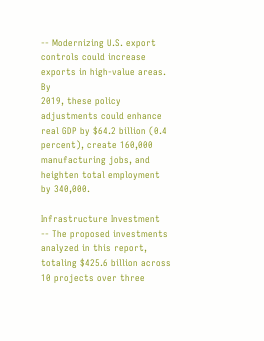-- Modernizing U.S. export controls could increase exports in high-value areas. By
2019, these policy adjustments could enhance real GDP by $64.2 billion (0.4
percent), create 160,000 manufacturing jobs, and heighten total employment by 340,000.

Infrastructure Investment
-- The proposed investments analyzed in this report, totaling $425.6 billion across 10 projects over three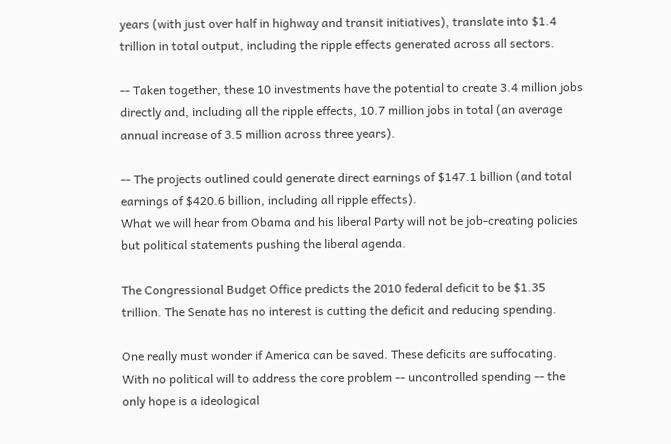years (with just over half in highway and transit initiatives), translate into $1.4 trillion in total output, including the ripple effects generated across all sectors.

-- Taken together, these 10 investments have the potential to create 3.4 million jobs directly and, including all the ripple effects, 10.7 million jobs in total (an average annual increase of 3.5 million across three years).

-- The projects outlined could generate direct earnings of $147.1 billion (and total earnings of $420.6 billion, including all ripple effects).
What we will hear from Obama and his liberal Party will not be job-creating policies but political statements pushing the liberal agenda.

The Congressional Budget Office predicts the 2010 federal deficit to be $1.35 trillion. The Senate has no interest is cutting the deficit and reducing spending.

One really must wonder if America can be saved. These deficits are suffocating. With no political will to address the core problem -- uncontrolled spending -- the only hope is a ideological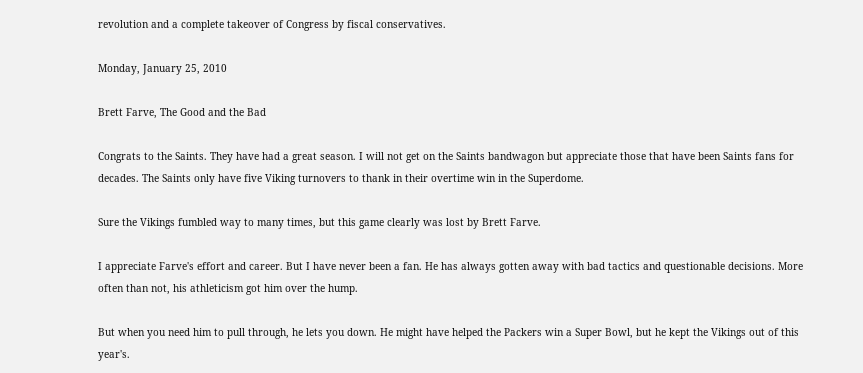revolution and a complete takeover of Congress by fiscal conservatives.

Monday, January 25, 2010

Brett Farve, The Good and the Bad

Congrats to the Saints. They have had a great season. I will not get on the Saints bandwagon but appreciate those that have been Saints fans for decades. The Saints only have five Viking turnovers to thank in their overtime win in the Superdome.

Sure the Vikings fumbled way to many times, but this game clearly was lost by Brett Farve.

I appreciate Farve's effort and career. But I have never been a fan. He has always gotten away with bad tactics and questionable decisions. More often than not, his athleticism got him over the hump.

But when you need him to pull through, he lets you down. He might have helped the Packers win a Super Bowl, but he kept the Vikings out of this year's.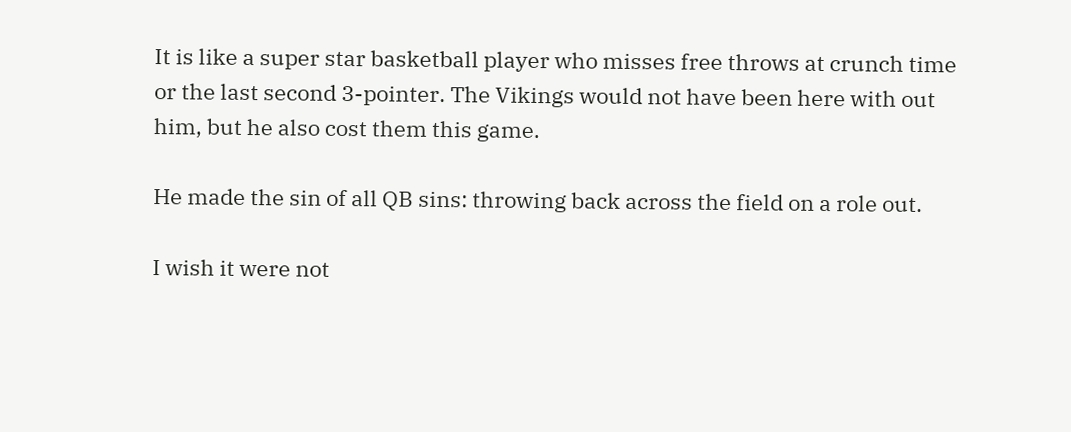It is like a super star basketball player who misses free throws at crunch time or the last second 3-pointer. The Vikings would not have been here with out him, but he also cost them this game.

He made the sin of all QB sins: throwing back across the field on a role out.

I wish it were not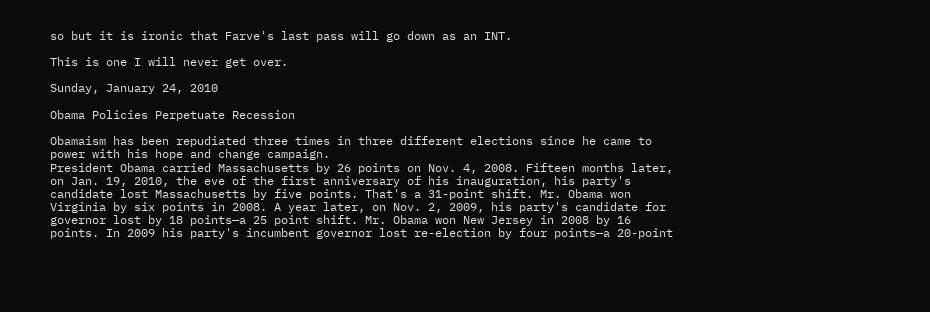so but it is ironic that Farve's last pass will go down as an INT.

This is one I will never get over.

Sunday, January 24, 2010

Obama Policies Perpetuate Recession

Obamaism has been repudiated three times in three different elections since he came to power with his hope and change campaign.
President Obama carried Massachusetts by 26 points on Nov. 4, 2008. Fifteen months later, on Jan. 19, 2010, the eve of the first anniversary of his inauguration, his party's candidate lost Massachusetts by five points. That's a 31-point shift. Mr. Obama won Virginia by six points in 2008. A year later, on Nov. 2, 2009, his party's candidate for governor lost by 18 points—a 25 point shift. Mr. Obama won New Jersey in 2008 by 16 points. In 2009 his party's incumbent governor lost re-election by four points—a 20-point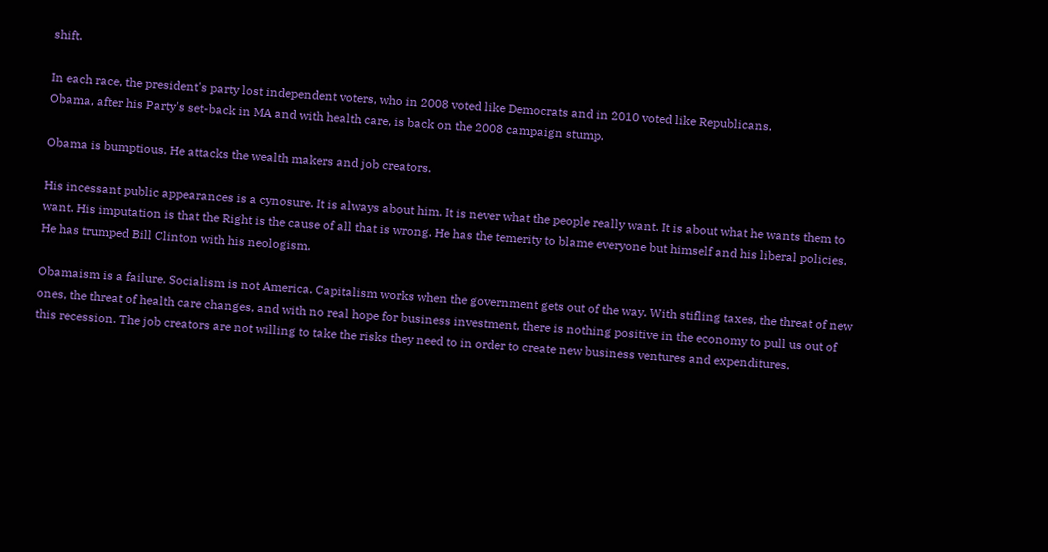shift.

In each race, the president's party lost independent voters, who in 2008 voted like Democrats and in 2010 voted like Republicans.
Obama, after his Party's set-back in MA and with health care, is back on the 2008 campaign stump.

Obama is bumptious. He attacks the wealth makers and job creators.

His incessant public appearances is a cynosure. It is always about him. It is never what the people really want. It is about what he wants them to want. His imputation is that the Right is the cause of all that is wrong. He has the temerity to blame everyone but himself and his liberal policies. He has trumped Bill Clinton with his neologism.

Obamaism is a failure. Socialism is not America. Capitalism works when the government gets out of the way. With stifling taxes, the threat of new ones, the threat of health care changes, and with no real hope for business investment, there is nothing positive in the economy to pull us out of this recession. The job creators are not willing to take the risks they need to in order to create new business ventures and expenditures.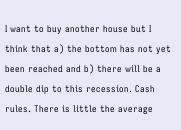I want to buy another house but I think that a) the bottom has not yet been reached and b) there will be a double dip to this recession. Cash rules. There is little the average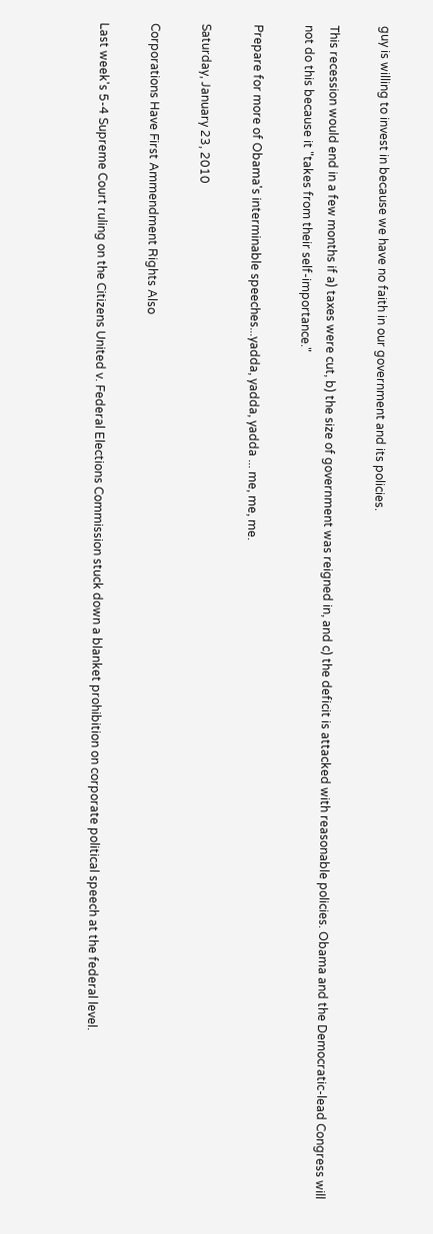guy is willing to invest in because we have no faith in our government and its policies.

This recession would end in a few months if a) taxes were cut, b) the size of government was reigned in, and c) the deficit is attacked with reasonable policies. Obama and the Democratic-lead Congress will not do this because it "takes from their self-importance."

Prepare for more of Obama's interminable speeches...yadda, yadda, yadda ... me, me, me.

Saturday, January 23, 2010

Corporations Have First Ammendment Rights Also

Last week's 5-4 Supreme Court ruling on the Citizens United v. Federal Elections Commission stuck down a blanket prohibition on corporate political speech at the federal level.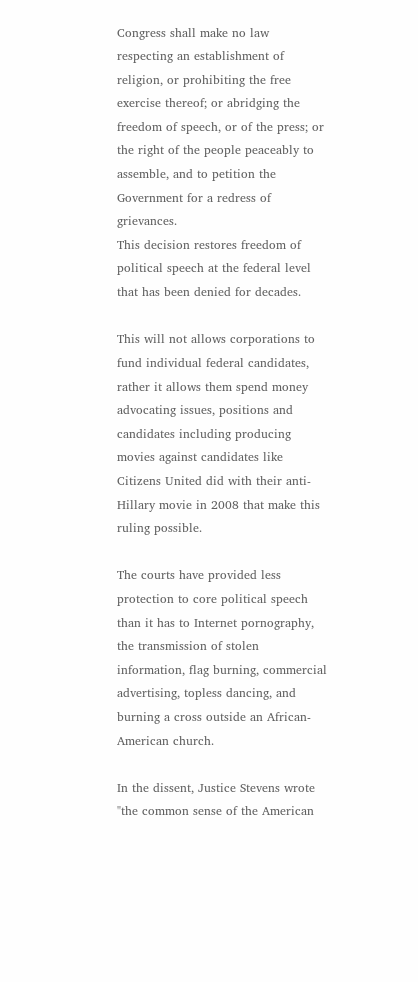Congress shall make no law respecting an establishment of religion, or prohibiting the free exercise thereof; or abridging the freedom of speech, or of the press; or the right of the people peaceably to assemble, and to petition the Government for a redress of grievances.
This decision restores freedom of political speech at the federal level that has been denied for decades.

This will not allows corporations to fund individual federal candidates, rather it allows them spend money advocating issues, positions and candidates including producing movies against candidates like Citizens United did with their anti-Hillary movie in 2008 that make this ruling possible.

The courts have provided less protection to core political speech than it has to Internet pornography, the transmission of stolen information, flag burning, commercial advertising, topless dancing, and burning a cross outside an African-American church.

In the dissent, Justice Stevens wrote "the common sense of the American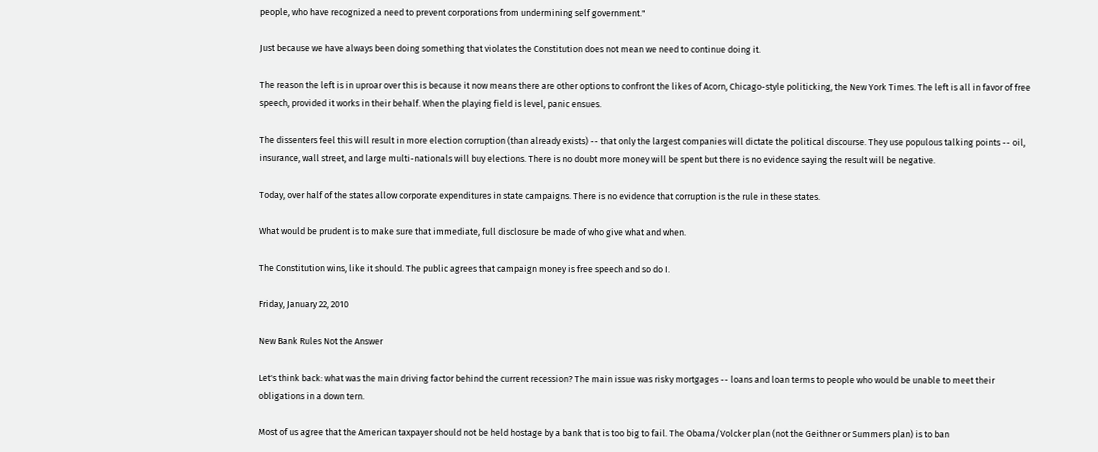people, who have recognized a need to prevent corporations from undermining self government."

Just because we have always been doing something that violates the Constitution does not mean we need to continue doing it.

The reason the left is in uproar over this is because it now means there are other options to confront the likes of Acorn, Chicago-style politicking, the New York Times. The left is all in favor of free speech, provided it works in their behalf. When the playing field is level, panic ensues.

The dissenters feel this will result in more election corruption (than already exists) -- that only the largest companies will dictate the political discourse. They use populous talking points -- oil, insurance, wall street, and large multi-nationals will buy elections. There is no doubt more money will be spent but there is no evidence saying the result will be negative.

Today, over half of the states allow corporate expenditures in state campaigns. There is no evidence that corruption is the rule in these states.

What would be prudent is to make sure that immediate, full disclosure be made of who give what and when.

The Constitution wins, like it should. The public agrees that campaign money is free speech and so do I.

Friday, January 22, 2010

New Bank Rules Not the Answer

Let's think back: what was the main driving factor behind the current recession? The main issue was risky mortgages -- loans and loan terms to people who would be unable to meet their obligations in a down tern.

Most of us agree that the American taxpayer should not be held hostage by a bank that is too big to fail. The Obama/Volcker plan (not the Geithner or Summers plan) is to ban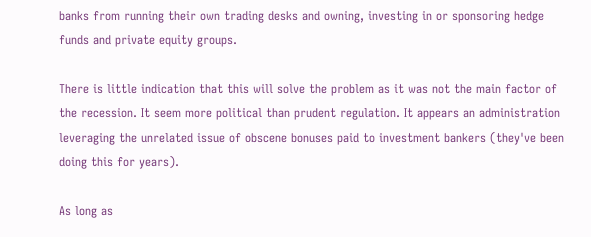banks from running their own trading desks and owning, investing in or sponsoring hedge funds and private equity groups.

There is little indication that this will solve the problem as it was not the main factor of the recession. It seem more political than prudent regulation. It appears an administration leveraging the unrelated issue of obscene bonuses paid to investment bankers (they've been doing this for years).

As long as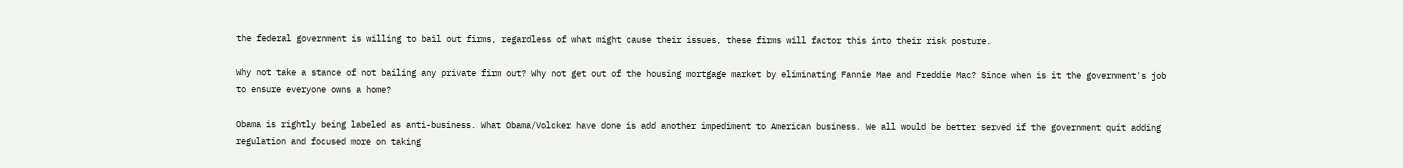the federal government is willing to bail out firms, regardless of what might cause their issues, these firms will factor this into their risk posture.

Why not take a stance of not bailing any private firm out? Why not get out of the housing mortgage market by eliminating Fannie Mae and Freddie Mac? Since when is it the government's job to ensure everyone owns a home?

Obama is rightly being labeled as anti-business. What Obama/Volcker have done is add another impediment to American business. We all would be better served if the government quit adding regulation and focused more on taking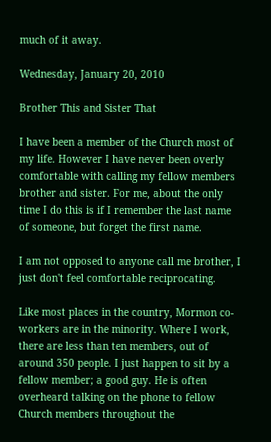much of it away.

Wednesday, January 20, 2010

Brother This and Sister That

I have been a member of the Church most of my life. However I have never been overly comfortable with calling my fellow members brother and sister. For me, about the only time I do this is if I remember the last name of someone, but forget the first name.

I am not opposed to anyone call me brother, I just don't feel comfortable reciprocating.

Like most places in the country, Mormon co-workers are in the minority. Where I work, there are less than ten members, out of around 350 people. I just happen to sit by a fellow member; a good guy. He is often overheard talking on the phone to fellow Church members throughout the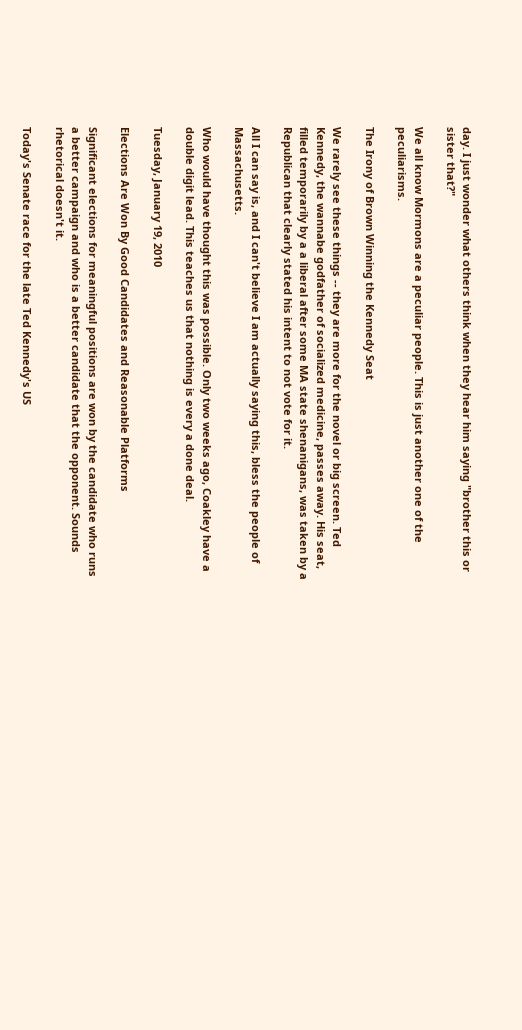day. I just wonder what others think when they hear him saying "brother this or sister that?"

We all know Mormons are a peculiar people. This is just another one of the peculiarisms.

The Irony of Brown Winning the Kennedy Seat

We rarely see these things -- they are more for the novel or big screen. Ted Kennedy, the wannabe godfather of socialized medicine, passes away. His seat, filled temporarily by a a liberal after some MA state shenanigans, was taken by a Republican that clearly stated his intent to not vote for it.

All I can say is, and I can't believe I am actually saying this, bless the people of Massachusetts.

Who would have thought this was possible. Only two weeks ago, Coakley have a double digit lead. This teaches us that nothing is every a done deal.

Tuesday, January 19, 2010

Elections Are Won By Good Candidates and Reasonable Platforms

Significant elections for meaningful positions are won by the candidate who runs a better campaign and who is a better candidate that the opponent. Sounds rhetorical doesn't it.

Today's Senate race for the late Ted Kennedy's US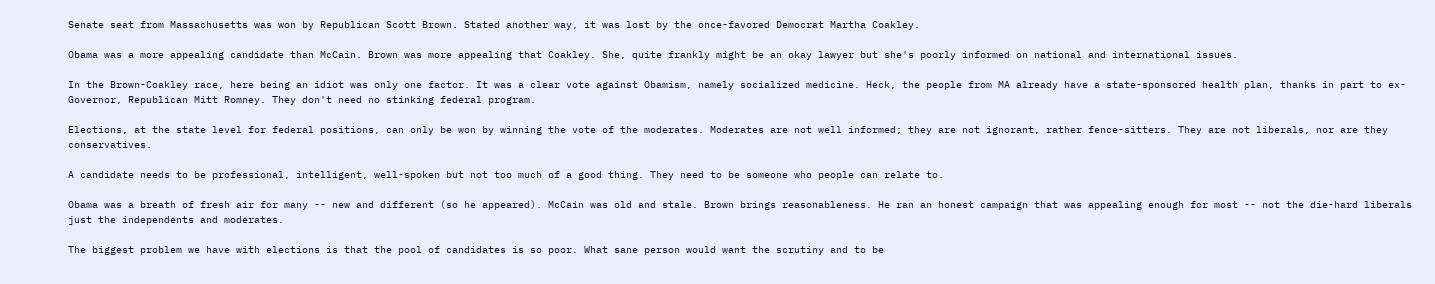Senate seat from Massachusetts was won by Republican Scott Brown. Stated another way, it was lost by the once-favored Democrat Martha Coakley.

Obama was a more appealing candidate than McCain. Brown was more appealing that Coakley. She, quite frankly might be an okay lawyer but she's poorly informed on national and international issues.

In the Brown-Coakley race, here being an idiot was only one factor. It was a clear vote against Obamism, namely socialized medicine. Heck, the people from MA already have a state-sponsored health plan, thanks in part to ex-Governor, Republican Mitt Romney. They don't need no stinking federal program.

Elections, at the state level for federal positions, can only be won by winning the vote of the moderates. Moderates are not well informed; they are not ignorant, rather fence-sitters. They are not liberals, nor are they conservatives.

A candidate needs to be professional, intelligent, well-spoken but not too much of a good thing. They need to be someone who people can relate to.

Obama was a breath of fresh air for many -- new and different (so he appeared). McCain was old and stale. Brown brings reasonableness. He ran an honest campaign that was appealing enough for most -- not the die-hard liberals just the independents and moderates.

The biggest problem we have with elections is that the pool of candidates is so poor. What sane person would want the scrutiny and to be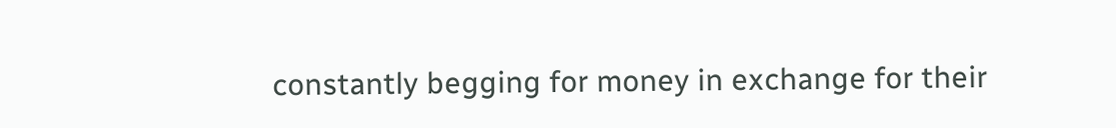constantly begging for money in exchange for their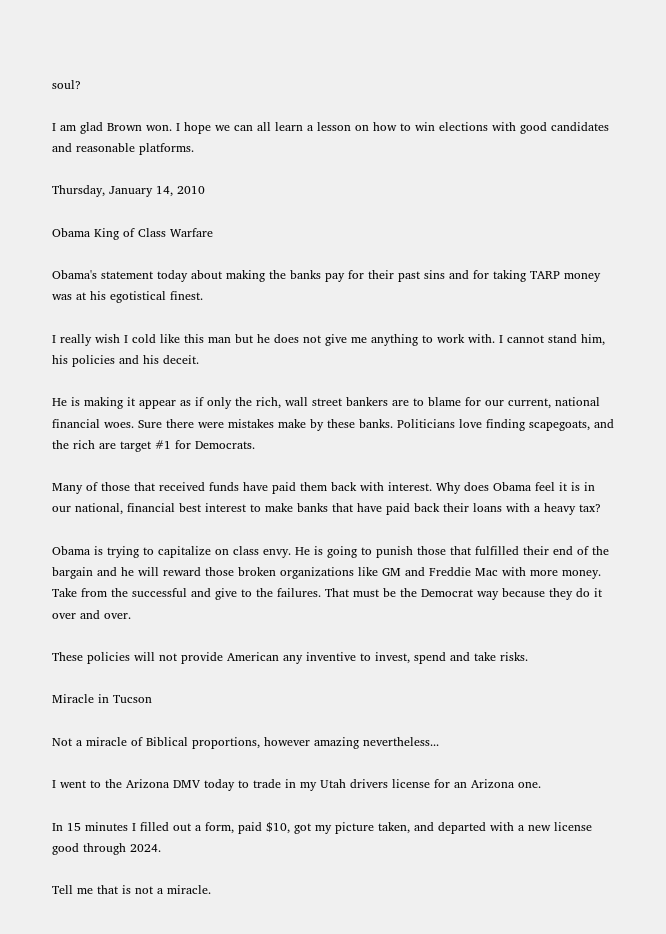soul?

I am glad Brown won. I hope we can all learn a lesson on how to win elections with good candidates and reasonable platforms.

Thursday, January 14, 2010

Obama King of Class Warfare

Obama's statement today about making the banks pay for their past sins and for taking TARP money was at his egotistical finest.

I really wish I cold like this man but he does not give me anything to work with. I cannot stand him, his policies and his deceit.

He is making it appear as if only the rich, wall street bankers are to blame for our current, national financial woes. Sure there were mistakes make by these banks. Politicians love finding scapegoats, and the rich are target #1 for Democrats.

Many of those that received funds have paid them back with interest. Why does Obama feel it is in our national, financial best interest to make banks that have paid back their loans with a heavy tax?

Obama is trying to capitalize on class envy. He is going to punish those that fulfilled their end of the bargain and he will reward those broken organizations like GM and Freddie Mac with more money. Take from the successful and give to the failures. That must be the Democrat way because they do it over and over.

These policies will not provide American any inventive to invest, spend and take risks.

Miracle in Tucson

Not a miracle of Biblical proportions, however amazing nevertheless...

I went to the Arizona DMV today to trade in my Utah drivers license for an Arizona one.

In 15 minutes I filled out a form, paid $10, got my picture taken, and departed with a new license good through 2024.

Tell me that is not a miracle.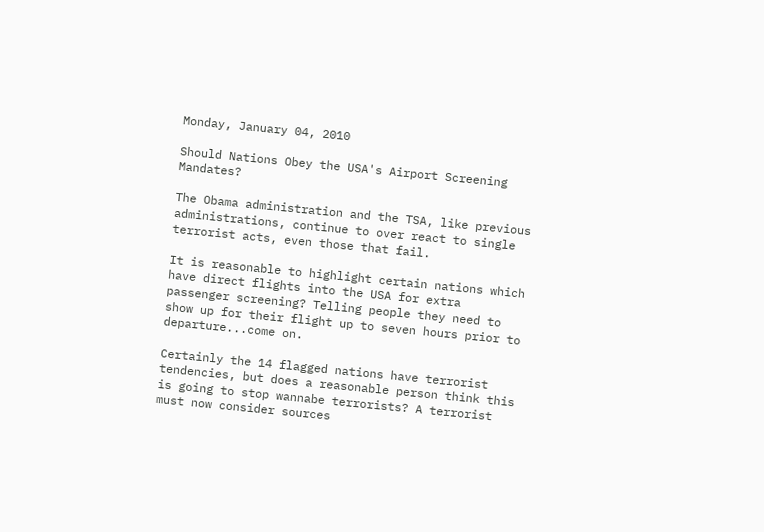Monday, January 04, 2010

Should Nations Obey the USA's Airport Screening Mandates?

The Obama administration and the TSA, like previous administrations, continue to over react to single terrorist acts, even those that fail.

It is reasonable to highlight certain nations which have direct flights into the USA for extra passenger screening? Telling people they need to show up for their flight up to seven hours prior to departure...come on.

Certainly the 14 flagged nations have terrorist tendencies, but does a reasonable person think this is going to stop wannabe terrorists? A terrorist must now consider sources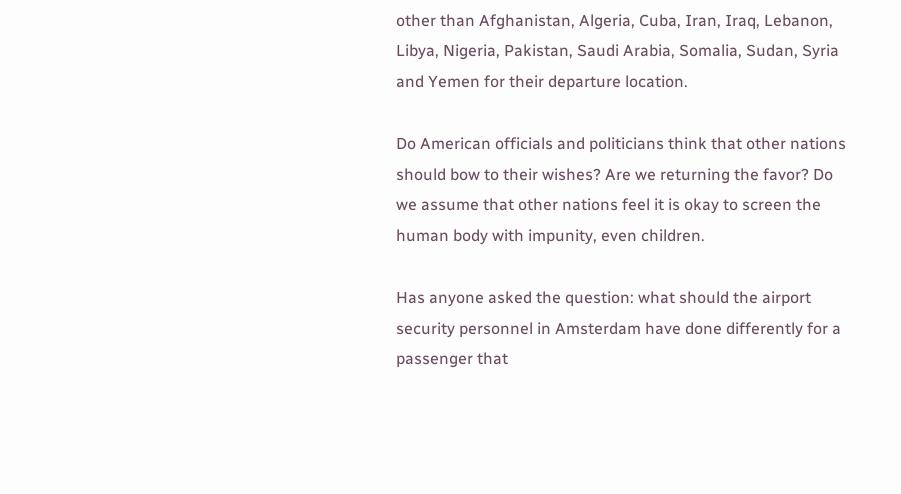other than Afghanistan, Algeria, Cuba, Iran, Iraq, Lebanon, Libya, Nigeria, Pakistan, Saudi Arabia, Somalia, Sudan, Syria and Yemen for their departure location.

Do American officials and politicians think that other nations should bow to their wishes? Are we returning the favor? Do we assume that other nations feel it is okay to screen the human body with impunity, even children.

Has anyone asked the question: what should the airport security personnel in Amsterdam have done differently for a passenger that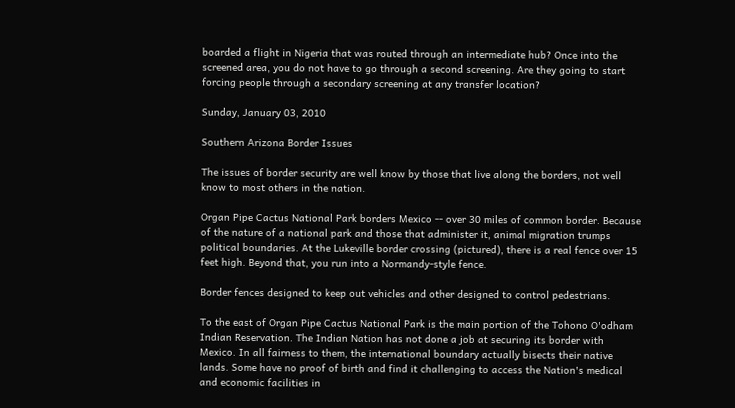boarded a flight in Nigeria that was routed through an intermediate hub? Once into the screened area, you do not have to go through a second screening. Are they going to start forcing people through a secondary screening at any transfer location?

Sunday, January 03, 2010

Southern Arizona Border Issues

The issues of border security are well know by those that live along the borders, not well know to most others in the nation.

Organ Pipe Cactus National Park borders Mexico -- over 30 miles of common border. Because of the nature of a national park and those that administer it, animal migration trumps political boundaries. At the Lukeville border crossing (pictured), there is a real fence over 15 feet high. Beyond that, you run into a Normandy-style fence.

Border fences designed to keep out vehicles and other designed to control pedestrians.

To the east of Organ Pipe Cactus National Park is the main portion of the Tohono O'odham Indian Reservation. The Indian Nation has not done a job at securing its border with Mexico. In all fairness to them, the international boundary actually bisects their native lands. Some have no proof of birth and find it challenging to access the Nation's medical and economic facilities in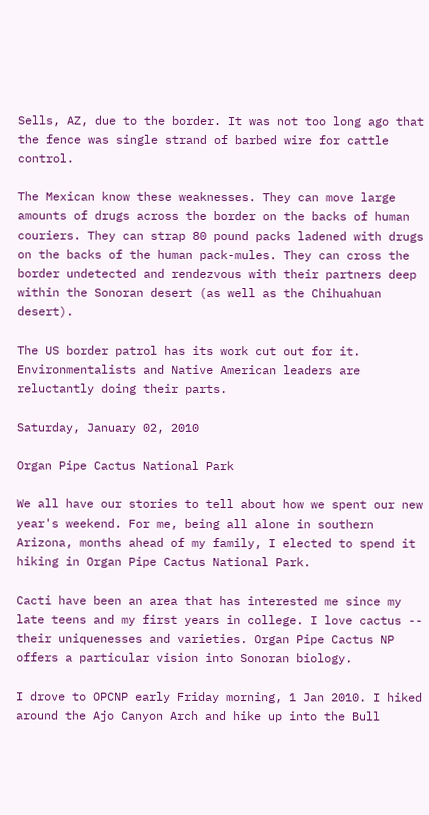Sells, AZ, due to the border. It was not too long ago that the fence was single strand of barbed wire for cattle control.

The Mexican know these weaknesses. They can move large amounts of drugs across the border on the backs of human couriers. They can strap 80 pound packs ladened with drugs on the backs of the human pack-mules. They can cross the border undetected and rendezvous with their partners deep within the Sonoran desert (as well as the Chihuahuan desert).

The US border patrol has its work cut out for it. Environmentalists and Native American leaders are reluctantly doing their parts.

Saturday, January 02, 2010

Organ Pipe Cactus National Park

We all have our stories to tell about how we spent our new year's weekend. For me, being all alone in southern Arizona, months ahead of my family, I elected to spend it hiking in Organ Pipe Cactus National Park.

Cacti have been an area that has interested me since my late teens and my first years in college. I love cactus -- their uniquenesses and varieties. Organ Pipe Cactus NP offers a particular vision into Sonoran biology.

I drove to OPCNP early Friday morning, 1 Jan 2010. I hiked around the Ajo Canyon Arch and hike up into the Bull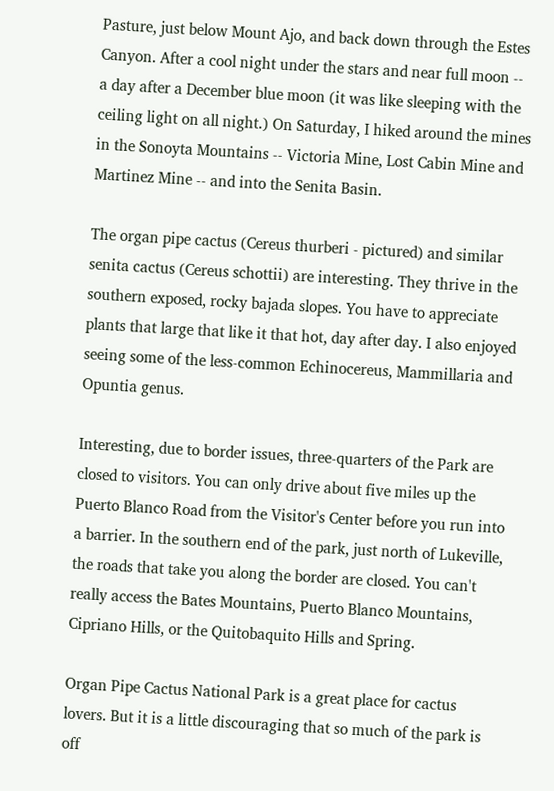Pasture, just below Mount Ajo, and back down through the Estes Canyon. After a cool night under the stars and near full moon -- a day after a December blue moon (it was like sleeping with the ceiling light on all night.) On Saturday, I hiked around the mines in the Sonoyta Mountains -- Victoria Mine, Lost Cabin Mine and Martinez Mine -- and into the Senita Basin.

The organ pipe cactus (Cereus thurberi - pictured) and similar senita cactus (Cereus schottii) are interesting. They thrive in the southern exposed, rocky bajada slopes. You have to appreciate plants that large that like it that hot, day after day. I also enjoyed seeing some of the less-common Echinocereus, Mammillaria and Opuntia genus.

Interesting, due to border issues, three-quarters of the Park are closed to visitors. You can only drive about five miles up the Puerto Blanco Road from the Visitor's Center before you run into a barrier. In the southern end of the park, just north of Lukeville, the roads that take you along the border are closed. You can't really access the Bates Mountains, Puerto Blanco Mountains, Cipriano Hills, or the Quitobaquito Hills and Spring.

Organ Pipe Cactus National Park is a great place for cactus lovers. But it is a little discouraging that so much of the park is off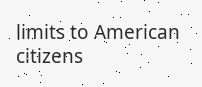limits to American citizens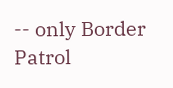-- only Border Patrol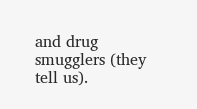and drug smugglers (they tell us).